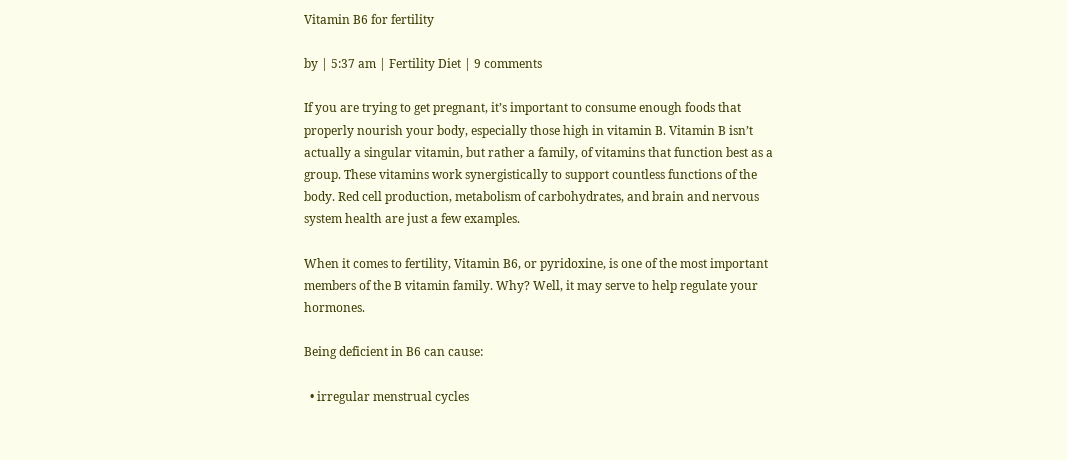Vitamin B6 for fertility

by | 5:37 am | Fertility Diet | 9 comments

If you are trying to get pregnant, it’s important to consume enough foods that properly nourish your body, especially those high in vitamin B. Vitamin B isn’t actually a singular vitamin, but rather a family, of vitamins that function best as a group. These vitamins work synergistically to support countless functions of the body. Red cell production, metabolism of carbohydrates, and brain and nervous system health are just a few examples.

When it comes to fertility, Vitamin B6, or pyridoxine, is one of the most important members of the B vitamin family. Why? Well, it may serve to help regulate your hormones.

Being deficient in B6 can cause:

  • irregular menstrual cycles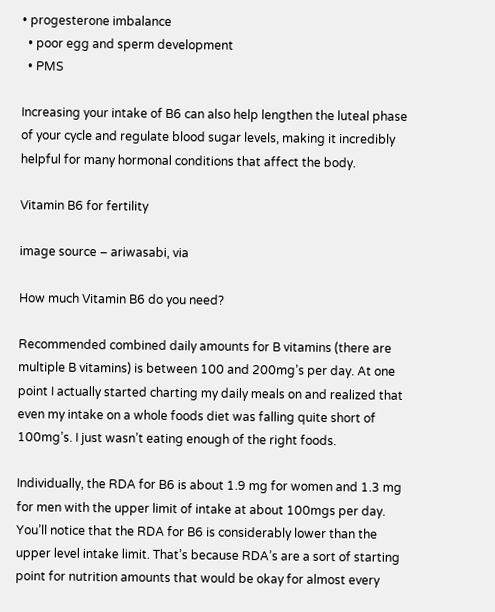• progesterone imbalance
  • poor egg and sperm development
  • PMS

Increasing your intake of B6 can also help lengthen the luteal phase of your cycle and regulate blood sugar levels, making it incredibly helpful for many hormonal conditions that affect the body.

Vitamin B6 for fertility

image source – ariwasabi, via

How much Vitamin B6 do you need?

Recommended combined daily amounts for B vitamins (there are multiple B vitamins) is between 100 and 200mg’s per day. At one point I actually started charting my daily meals on and realized that even my intake on a whole foods diet was falling quite short of 100mg’s. I just wasn’t eating enough of the right foods.

Individually, the RDA for B6 is about 1.9 mg for women and 1.3 mg for men with the upper limit of intake at about 100mgs per day. You’ll notice that the RDA for B6 is considerably lower than the upper level intake limit. That’s because RDA’s are a sort of starting point for nutrition amounts that would be okay for almost every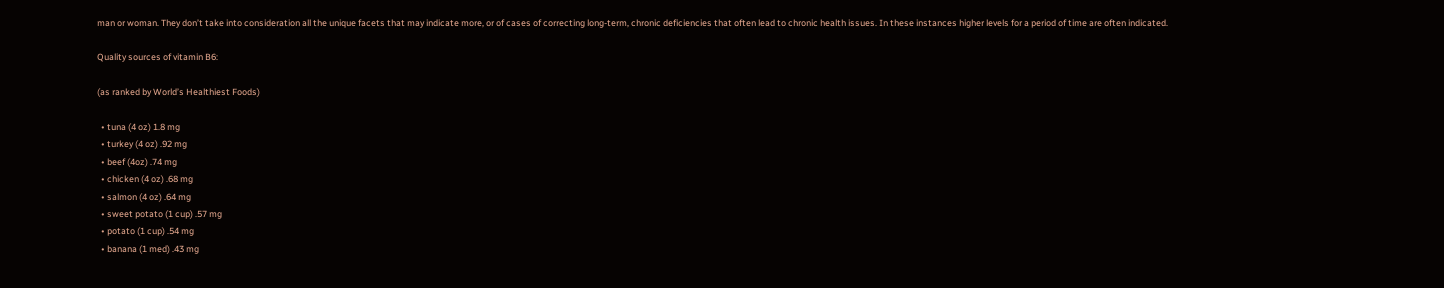man or woman. They don’t take into consideration all the unique facets that may indicate more, or of cases of correcting long-term, chronic deficiencies that often lead to chronic health issues. In these instances higher levels for a period of time are often indicated.

Quality sources of vitamin B6:

(as ranked by World’s Healthiest Foods)

  • tuna (4 oz) 1.8 mg
  • turkey (4 oz) .92 mg
  • beef (4oz) .74 mg
  • chicken (4 oz) .68 mg
  • salmon (4 oz) .64 mg
  • sweet potato (1 cup) .57 mg
  • potato (1 cup) .54 mg
  • banana (1 med) .43 mg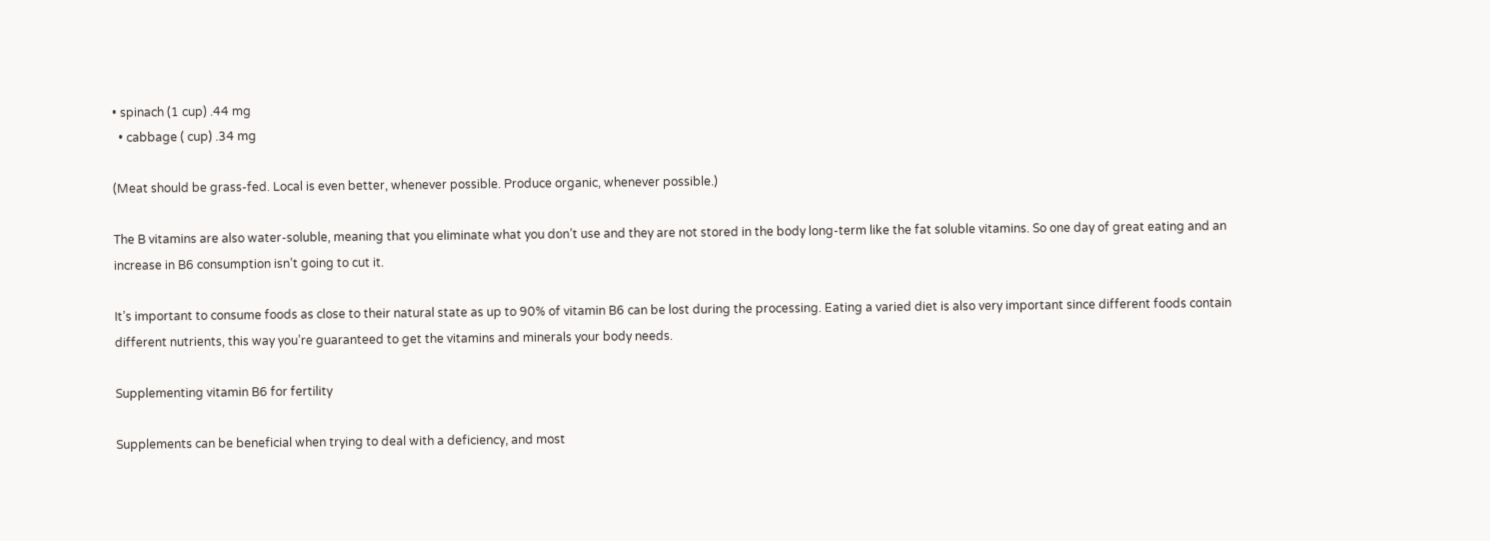• spinach (1 cup) .44 mg
  • cabbage ( cup) .34 mg

(Meat should be grass-fed. Local is even better, whenever possible. Produce organic, whenever possible.)

The B vitamins are also water-soluble, meaning that you eliminate what you don’t use and they are not stored in the body long-term like the fat soluble vitamins. So one day of great eating and an increase in B6 consumption isn’t going to cut it.

It’s important to consume foods as close to their natural state as up to 90% of vitamin B6 can be lost during the processing. Eating a varied diet is also very important since different foods contain different nutrients, this way you’re guaranteed to get the vitamins and minerals your body needs.

Supplementing vitamin B6 for fertility

Supplements can be beneficial when trying to deal with a deficiency, and most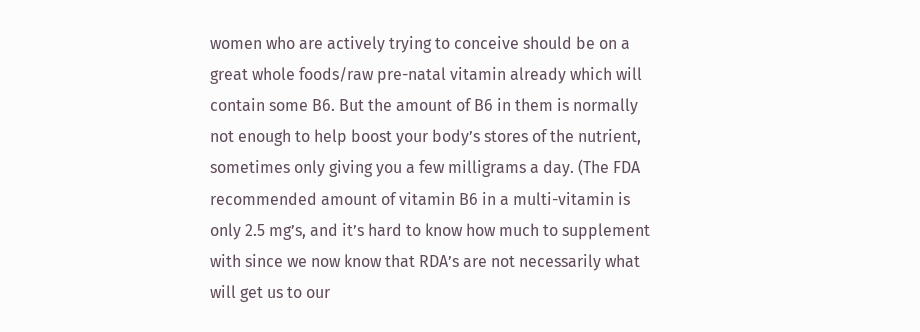women who are actively trying to conceive should be on a great whole foods/raw pre-natal vitamin already which will contain some B6. But the amount of B6 in them is normally not enough to help boost your body’s stores of the nutrient, sometimes only giving you a few milligrams a day. (The FDA recommended amount of vitamin B6 in a multi-vitamin is only 2.5 mg’s, and it’s hard to know how much to supplement with since we now know that RDA’s are not necessarily what will get us to our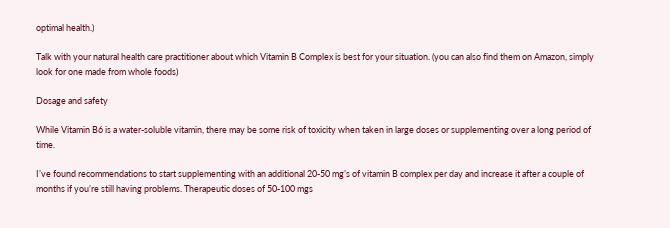optimal health.)

Talk with your natural health care practitioner about which Vitamin B Complex is best for your situation. (you can also find them on Amazon, simply look for one made from whole foods)

Dosage and safety

While Vitamin B6 is a water-soluble vitamin, there may be some risk of toxicity when taken in large doses or supplementing over a long period of time.

I’ve found recommendations to start supplementing with an additional 20-50 mg’s of vitamin B complex per day and increase it after a couple of months if you’re still having problems. Therapeutic doses of 50-100 mgs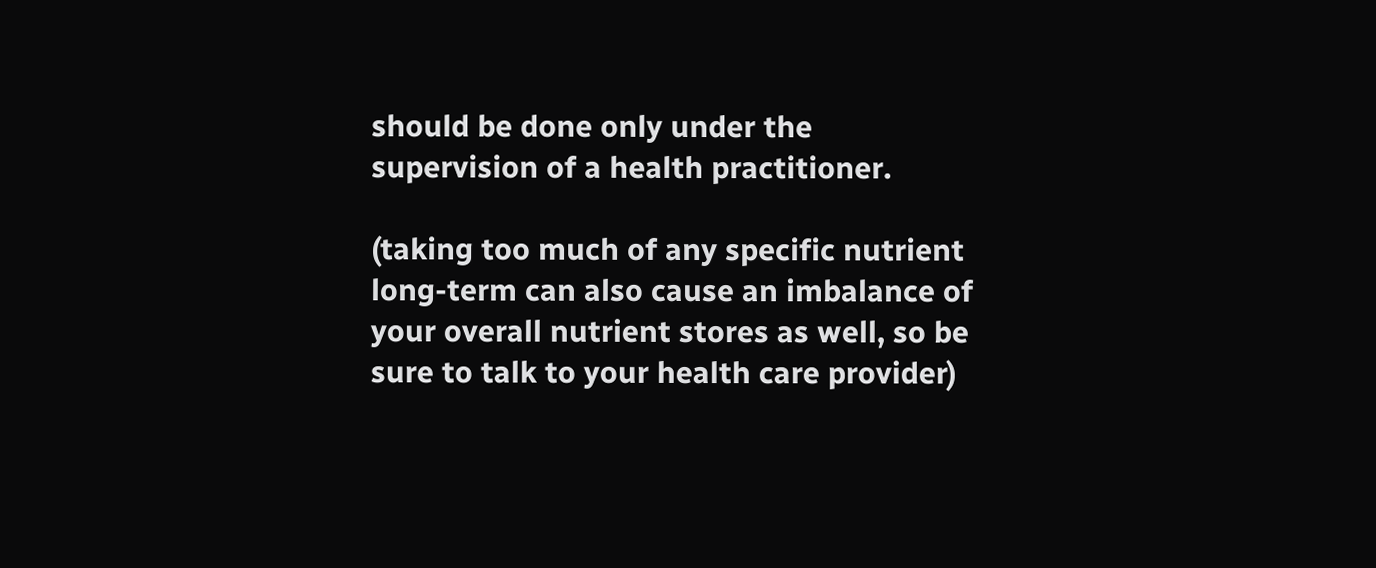should be done only under the supervision of a health practitioner.

(taking too much of any specific nutrient long-term can also cause an imbalance of your overall nutrient stores as well, so be sure to talk to your health care provider)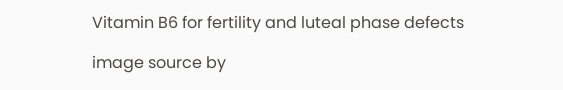Vitamin B6 for fertility and luteal phase defects

image source by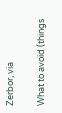Zerbor, via

What to avoid (things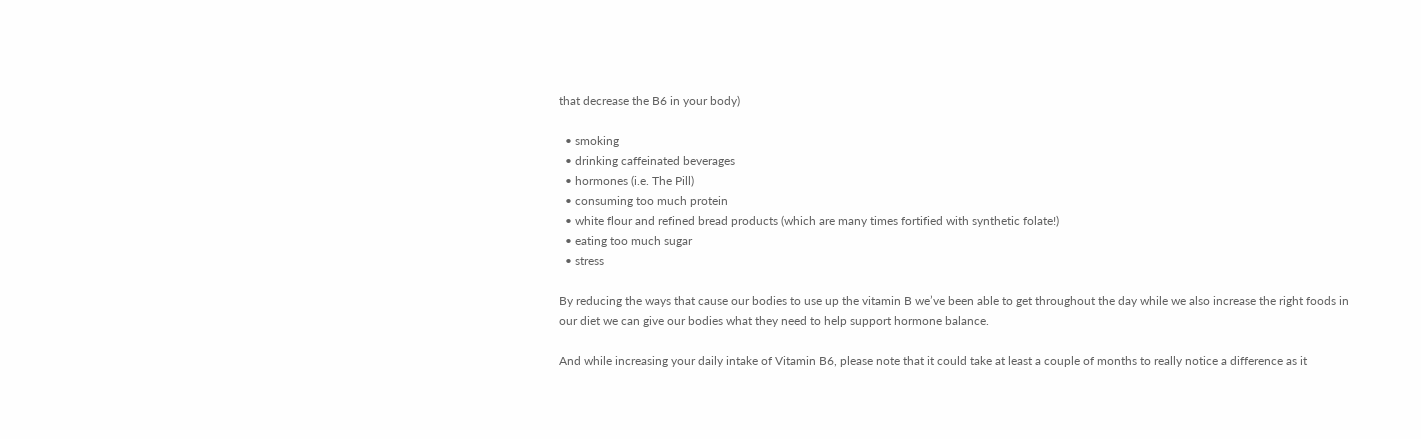that decrease the B6 in your body)

  • smoking
  • drinking caffeinated beverages
  • hormones (i.e. The Pill)
  • consuming too much protein
  • white flour and refined bread products (which are many times fortified with synthetic folate!)
  • eating too much sugar
  • stress

By reducing the ways that cause our bodies to use up the vitamin B we’ve been able to get throughout the day while we also increase the right foods in our diet we can give our bodies what they need to help support hormone balance.

And while increasing your daily intake of Vitamin B6, please note that it could take at least a couple of months to really notice a difference as it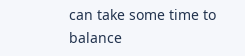can take some time to balance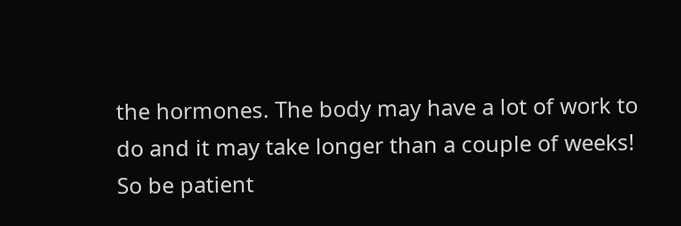the hormones. The body may have a lot of work to do and it may take longer than a couple of weeks! So be patient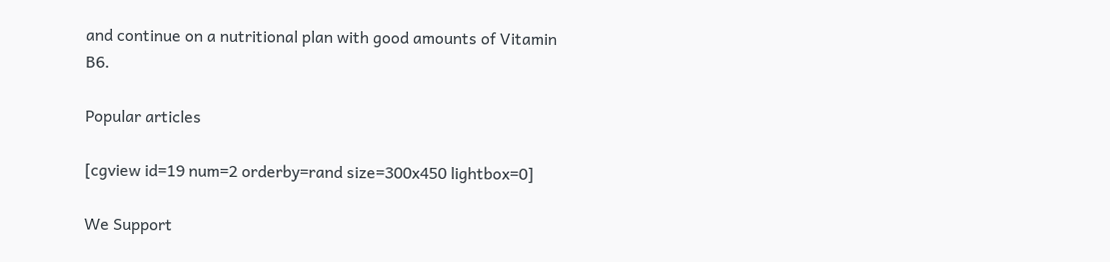and continue on a nutritional plan with good amounts of Vitamin B6.

Popular articles

[cgview id=19 num=2 orderby=rand size=300x450 lightbox=0]

We Support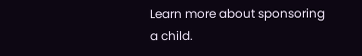Learn more about sponsoring a child.